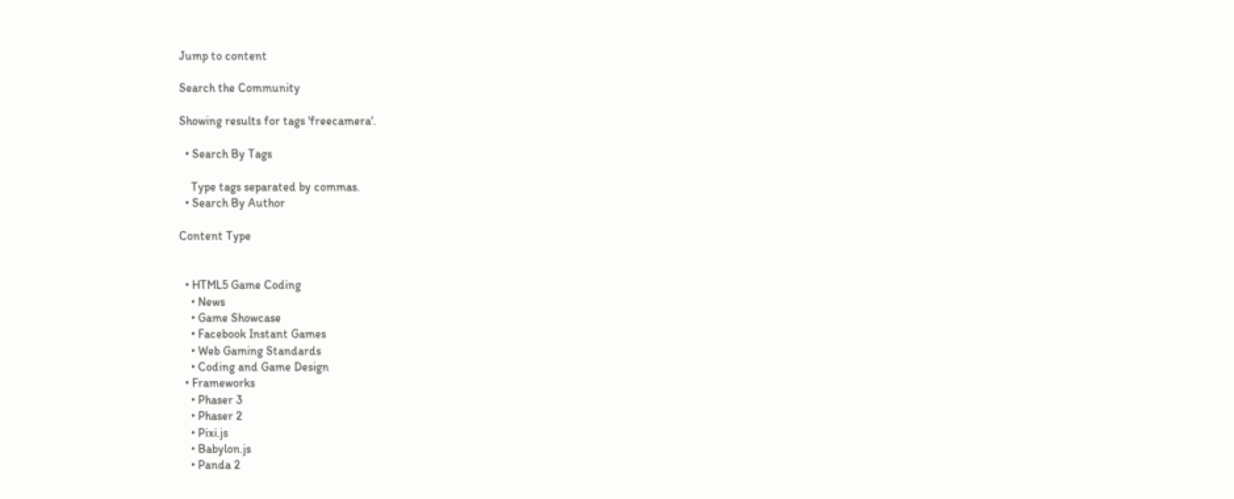Jump to content

Search the Community

Showing results for tags 'freecamera'.

  • Search By Tags

    Type tags separated by commas.
  • Search By Author

Content Type


  • HTML5 Game Coding
    • News
    • Game Showcase
    • Facebook Instant Games
    • Web Gaming Standards
    • Coding and Game Design
  • Frameworks
    • Phaser 3
    • Phaser 2
    • Pixi.js
    • Babylon.js
    • Panda 2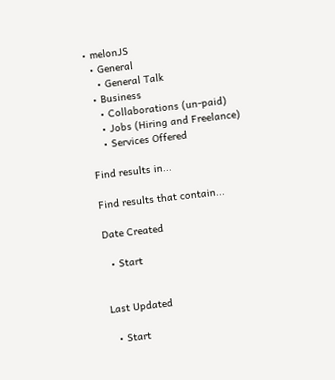• melonJS
  • General
    • General Talk
  • Business
    • Collaborations (un-paid)
    • Jobs (Hiring and Freelance)
    • Services Offered

Find results in...

Find results that contain...

Date Created

  • Start


Last Updated

  • Start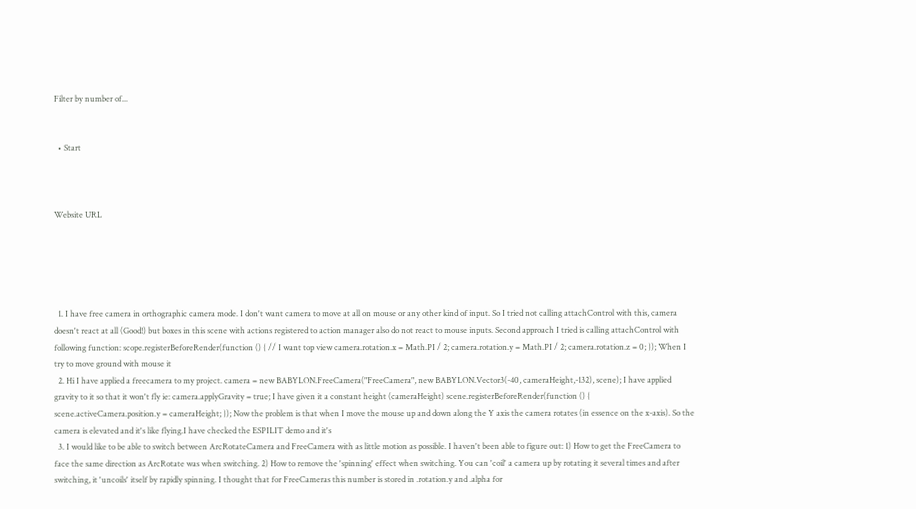Filter by number of...


  • Start



Website URL





  1. I have free camera in orthographic camera mode. I don't want camera to move at all on mouse or any other kind of input. So I tried not calling attachControl with this, camera doesn't react at all (Good!) but boxes in this scene with actions registered to action manager also do not react to mouse inputs. Second approach I tried is calling attachControl with following function: scope.registerBeforeRender(function () { // I want top view camera.rotation.x = Math.PI / 2; camera.rotation.y = Math.PI / 2; camera.rotation.z = 0; }); When I try to move ground with mouse it
  2. Hi I have applied a freecamera to my project. camera = new BABYLON.FreeCamera("FreeCamera", new BABYLON.Vector3(-40, cameraHeight,-132), scene); I have applied gravity to it so that it won't fly ie: camera.applyGravity = true; I have given it a constant height (cameraHeight) scene.registerBeforeRender(function () { scene.activeCamera.position.y = cameraHeight; }); Now the problem is that when I move the mouse up and down along the Y axis the camera rotates (in essence on the x-axis). So the camera is elevated and it's like flying.I have checked the ESPILIT demo and it's
  3. I would like to be able to switch between ArcRotateCamera and FreeCamera with as little motion as possible. I haven't been able to figure out: 1) How to get the FreeCamera to face the same direction as ArcRotate was when switching. 2) How to remove the 'spinning' effect when switching. You can 'coil' a camera up by rotating it several times and after switching, it 'uncoils' itself by rapidly spinning. I thought that for FreeCameras this number is stored in .rotation.y and .alpha for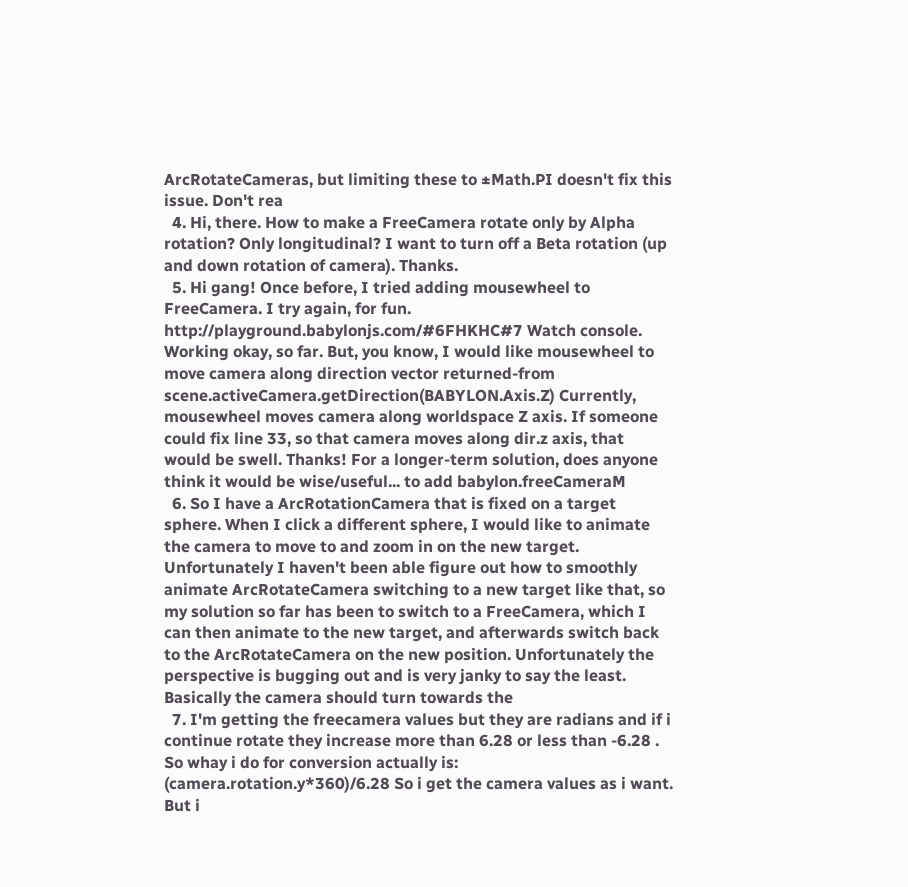ArcRotateCameras, but limiting these to ±Math.PI doesn't fix this issue. Don't rea
  4. Hi, there. How to make a FreeCamera rotate only by Alpha rotation? Only longitudinal? I want to turn off a Beta rotation (up and down rotation of camera). Thanks.
  5. Hi gang! Once before, I tried adding mousewheel to FreeCamera. I try again, for fun. http://playground.babylonjs.com/#6FHKHC#7 Watch console. Working okay, so far. But, you know, I would like mousewheel to move camera along direction vector returned-from scene.activeCamera.getDirection(BABYLON.Axis.Z) Currently, mousewheel moves camera along worldspace Z axis. If someone could fix line 33, so that camera moves along dir.z axis, that would be swell. Thanks! For a longer-term solution, does anyone think it would be wise/useful... to add babylon.freeCameraM
  6. So I have a ArcRotationCamera that is fixed on a target sphere. When I click a different sphere, I would like to animate the camera to move to and zoom in on the new target. Unfortunately I haven't been able figure out how to smoothly animate ArcRotateCamera switching to a new target like that, so my solution so far has been to switch to a FreeCamera, which I can then animate to the new target, and afterwards switch back to the ArcRotateCamera on the new position. Unfortunately the perspective is bugging out and is very janky to say the least. Basically the camera should turn towards the
  7. I'm getting the freecamera values but they are radians and if i continue rotate they increase more than 6.28 or less than -6.28 . So whay i do for conversion actually is: (camera.rotation.y*360)/6.28 So i get the camera values as i want. But i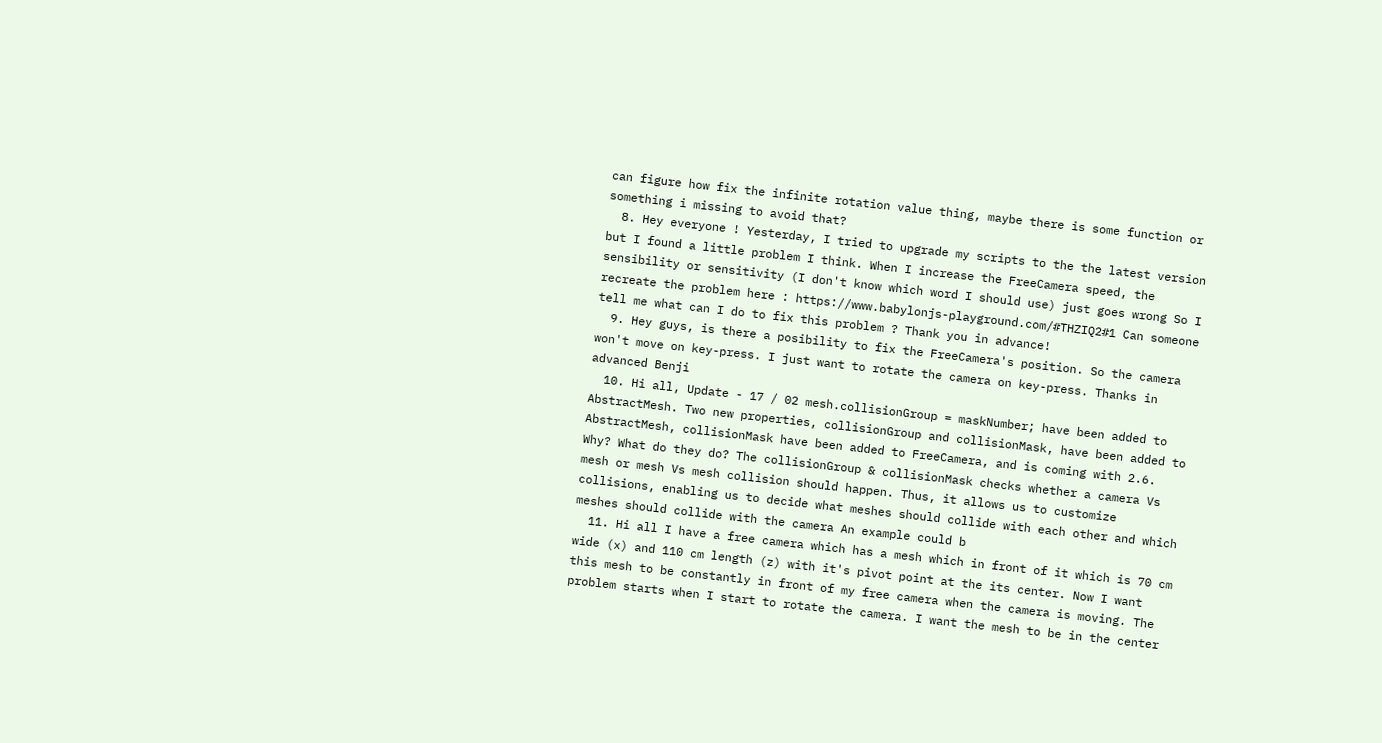can figure how fix the infinite rotation value thing, maybe there is some function or something i missing to avoid that?
  8. Hey everyone ! Yesterday, I tried to upgrade my scripts to the the latest version but I found a little problem I think. When I increase the FreeCamera speed, the sensibility or sensitivity (I don't know which word I should use) just goes wrong So I recreate the problem here : https://www.babylonjs-playground.com/#THZIQ2#1 Can someone tell me what can I do to fix this problem ? Thank you in advance!
  9. Hey guys, is there a posibility to fix the FreeCamera's position. So the camera won't move on key-press. I just want to rotate the camera on key-press. Thanks in advanced Benji
  10. Hi all, Update - 17 / 02 mesh.collisionGroup = maskNumber; have been added to AbstractMesh. Two new properties, collisionGroup and collisionMask, have been added to AbstractMesh, collisionMask have been added to FreeCamera, and is coming with 2.6. Why? What do they do? The collisionGroup & collisionMask checks whether a camera Vs mesh or mesh Vs mesh collision should happen. Thus, it allows us to customize collisions, enabling us to decide what meshes should collide with each other and which meshes should collide with the camera An example could b
  11. Hi all I have a free camera which has a mesh which in front of it which is 70 cm wide (x) and 110 cm length (z) with it's pivot point at the its center. Now I want this mesh to be constantly in front of my free camera when the camera is moving. The problem starts when I start to rotate the camera. I want the mesh to be in the center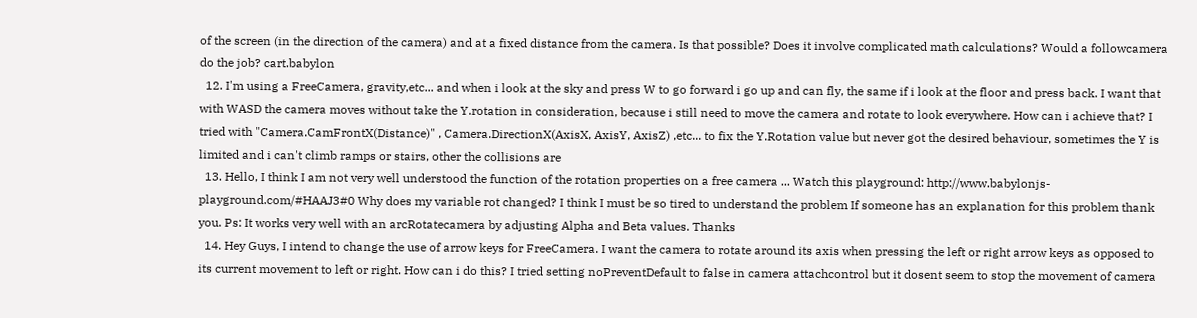of the screen (in the direction of the camera) and at a fixed distance from the camera. Is that possible? Does it involve complicated math calculations? Would a followcamera do the job? cart.babylon
  12. I'm using a FreeCamera, gravity,etc... and when i look at the sky and press W to go forward i go up and can fly, the same if i look at the floor and press back. I want that with WASD the camera moves without take the Y.rotation in consideration, because i still need to move the camera and rotate to look everywhere. How can i achieve that? I tried with "Camera.CamFrontX(Distance)" , Camera.DirectionX(AxisX, AxisY, AxisZ) ,etc... to fix the Y.Rotation value but never got the desired behaviour, sometimes the Y is limited and i can't climb ramps or stairs, other the collisions are
  13. Hello, I think I am not very well understood the function of the rotation properties on a free camera ... Watch this playground: http://www.babylonjs-playground.com/#HAAJ3#0 Why does my variable rot changed? I think I must be so tired to understand the problem If someone has an explanation for this problem thank you. Ps: It works very well with an arcRotatecamera by adjusting Alpha and Beta values. Thanks
  14. Hey Guys, I intend to change the use of arrow keys for FreeCamera. I want the camera to rotate around its axis when pressing the left or right arrow keys as opposed to its current movement to left or right. How can i do this? I tried setting noPreventDefault to false in camera attachcontrol but it dosent seem to stop the movement of camera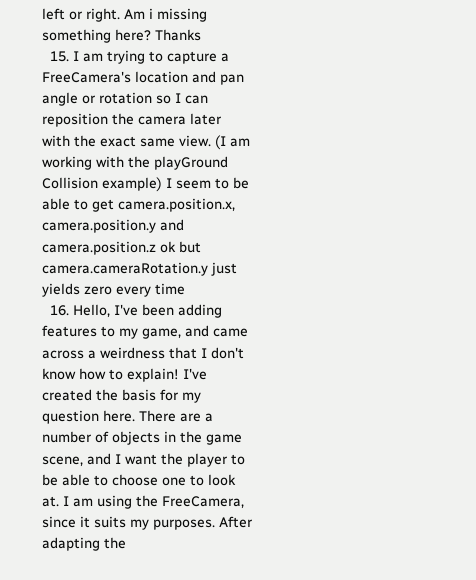left or right. Am i missing something here? Thanks
  15. I am trying to capture a FreeCamera's location and pan angle or rotation so I can reposition the camera later with the exact same view. (I am working with the playGround Collision example) I seem to be able to get camera.position.x, camera.position.y and camera.position.z ok but camera.cameraRotation.y just yields zero every time
  16. Hello, I've been adding features to my game, and came across a weirdness that I don't know how to explain! I've created the basis for my question here. There are a number of objects in the game scene, and I want the player to be able to choose one to look at. I am using the FreeCamera, since it suits my purposes. After adapting the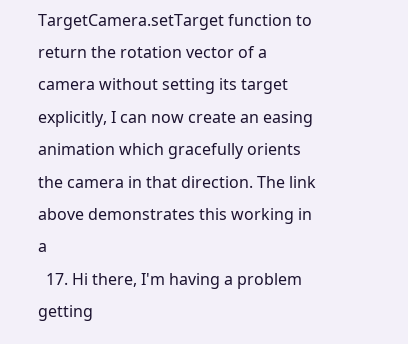TargetCamera.setTarget function to return the rotation vector of a camera without setting its target explicitly, I can now create an easing animation which gracefully orients the camera in that direction. The link above demonstrates this working in a
  17. Hi there, I'm having a problem getting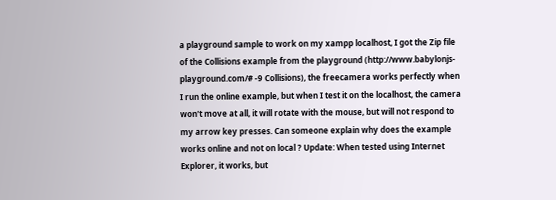a playground sample to work on my xampp localhost, I got the Zip file of the Collisions example from the playground (http://www.babylonjs-playground.com/# -9 Collisions), the freecamera works perfectly when I run the online example, but when I test it on the localhost, the camera won't move at all, it will rotate with the mouse, but will not respond to my arrow key presses. Can someone explain why does the example works online and not on local ? Update: When tested using Internet Explorer, it works, but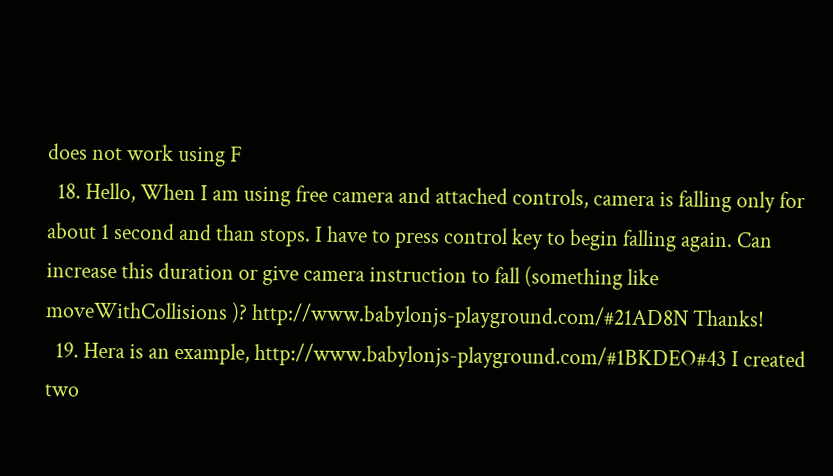does not work using F
  18. Hello, When I am using free camera and attached controls, camera is falling only for about 1 second and than stops. I have to press control key to begin falling again. Can increase this duration or give camera instruction to fall (something like moveWithCollisions )? http://www.babylonjs-playground.com/#21AD8N Thanks!
  19. Hera is an example, http://www.babylonjs-playground.com/#1BKDEO#43 I created two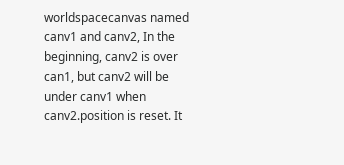worldspacecanvas named canv1 and canv2, In the beginning, canv2 is over can1, but canv2 will be under canv1 when canv2.position is reset. It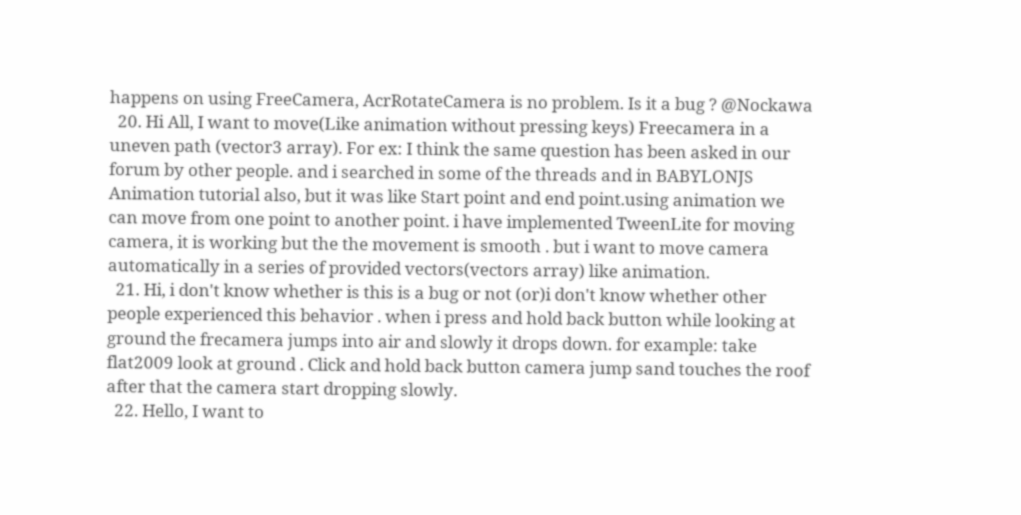happens on using FreeCamera, AcrRotateCamera is no problem. Is it a bug ? @Nockawa
  20. Hi All, I want to move(Like animation without pressing keys) Freecamera in a uneven path (vector3 array). For ex: I think the same question has been asked in our forum by other people. and i searched in some of the threads and in BABYLONJS Animation tutorial also, but it was like Start point and end point.using animation we can move from one point to another point. i have implemented TweenLite for moving camera, it is working but the the movement is smooth . but i want to move camera automatically in a series of provided vectors(vectors array) like animation.
  21. Hi, i don't know whether is this is a bug or not (or)i don't know whether other people experienced this behavior . when i press and hold back button while looking at ground the frecamera jumps into air and slowly it drops down. for example: take flat2009 look at ground . Click and hold back button camera jump sand touches the roof after that the camera start dropping slowly.
  22. Hello, I want to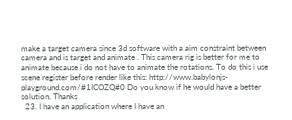make a target camera since 3d software with a aim constraint between camera and is target and animate . This camera rig is better for me to animate because i do not have to animate the rotations. To do this i use scene register before render like this: http://www.babylonjs-playground.com/#1ICOZQ#0 Do you know if he would have a better solution. Thanks
  23. I have an application where I have an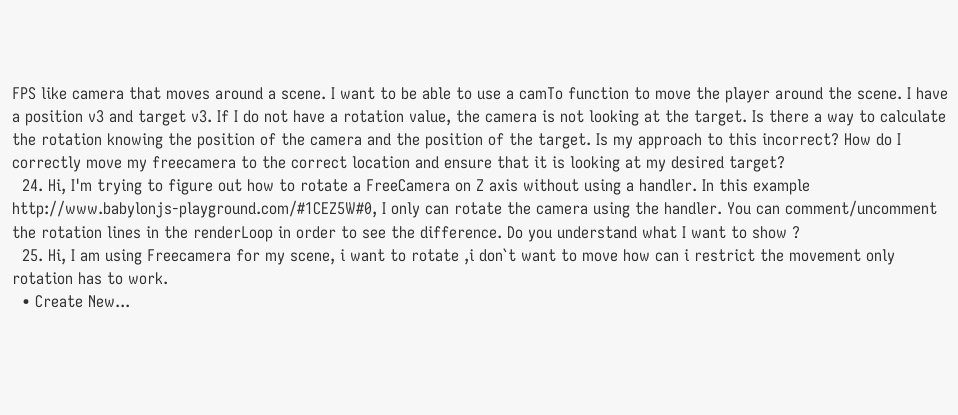FPS like camera that moves around a scene. I want to be able to use a camTo function to move the player around the scene. I have a position v3 and target v3. If I do not have a rotation value, the camera is not looking at the target. Is there a way to calculate the rotation knowing the position of the camera and the position of the target. Is my approach to this incorrect? How do I correctly move my freecamera to the correct location and ensure that it is looking at my desired target?
  24. Hi, I'm trying to figure out how to rotate a FreeCamera on Z axis without using a handler. In this example http://www.babylonjs-playground.com/#1CEZ5W#0, I only can rotate the camera using the handler. You can comment/uncomment the rotation lines in the renderLoop in order to see the difference. Do you understand what I want to show ?
  25. Hi, I am using Freecamera for my scene, i want to rotate ,i don`t want to move how can i restrict the movement only rotation has to work.
  • Create New...